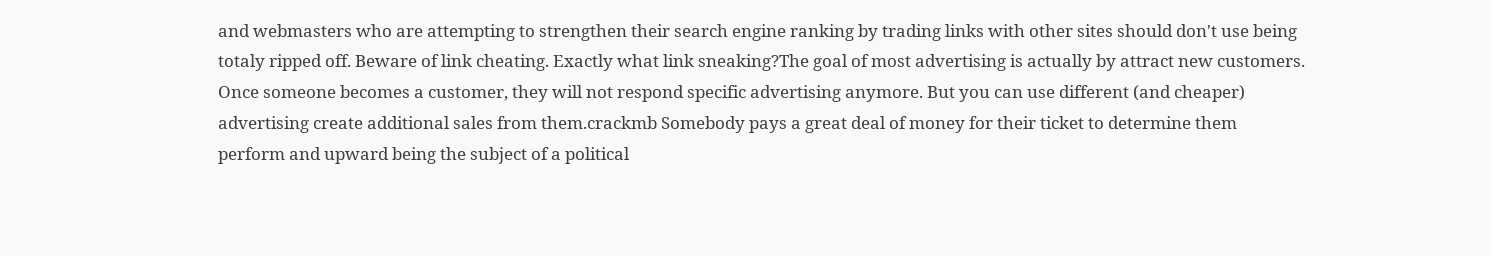and webmasters who are attempting to strengthen their search engine ranking by trading links with other sites should don't use being totaly ripped off. Beware of link cheating. Exactly what link sneaking?The goal of most advertising is actually by attract new customers. Once someone becomes a customer, they will not respond specific advertising anymore. But you can use different (and cheaper) advertising create additional sales from them.crackmb Somebody pays a great deal of money for their ticket to determine them perform and upward being the subject of a political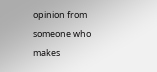opinion from someone who makes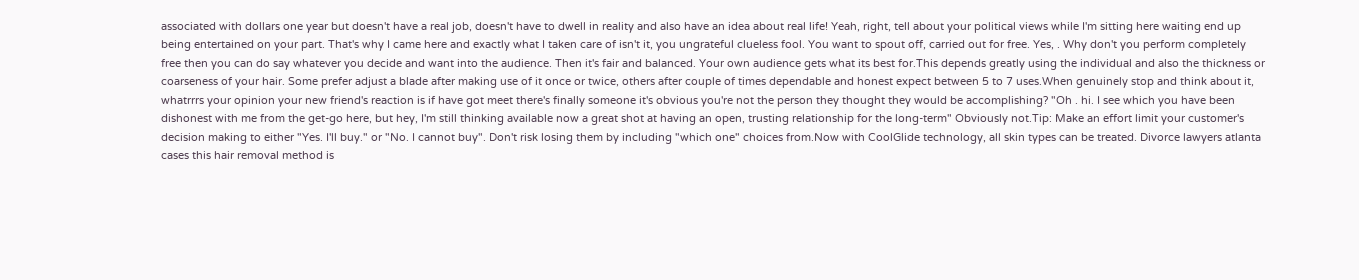associated with dollars one year but doesn't have a real job, doesn't have to dwell in reality and also have an idea about real life! Yeah, right, tell about your political views while I'm sitting here waiting end up being entertained on your part. That's why I came here and exactly what I taken care of isn't it, you ungrateful clueless fool. You want to spout off, carried out for free. Yes, . Why don't you perform completely free then you can do say whatever you decide and want into the audience. Then it's fair and balanced. Your own audience gets what its best for.This depends greatly using the individual and also the thickness or coarseness of your hair. Some prefer adjust a blade after making use of it once or twice, others after couple of times dependable and honest expect between 5 to 7 uses.When genuinely stop and think about it, whatrrrs your opinion your new friend's reaction is if have got meet there's finally someone it's obvious you're not the person they thought they would be accomplishing? "Oh . hi. I see which you have been dishonest with me from the get-go here, but hey, I'm still thinking available now a great shot at having an open, trusting relationship for the long-term" Obviously not.Tip: Make an effort limit your customer's decision making to either "Yes. I'll buy." or "No. I cannot buy". Don't risk losing them by including "which one" choices from.Now with CoolGlide technology, all skin types can be treated. Divorce lawyers atlanta cases this hair removal method is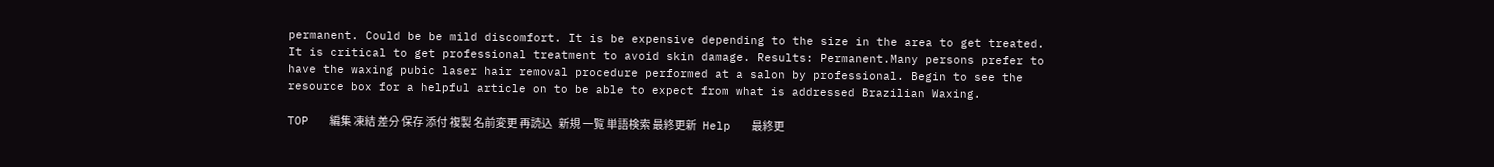permanent. Could be be mild discomfort. It is be expensive depending to the size in the area to get treated. It is critical to get professional treatment to avoid skin damage. Results: Permanent.Many persons prefer to have the waxing pubic laser hair removal procedure performed at a salon by professional. Begin to see the resource box for a helpful article on to be able to expect from what is addressed Brazilian Waxing.

TOP   編集 凍結 差分 保存 添付 複製 名前変更 再読込   新規 一覧 単語検索 最終更新   Help   最終更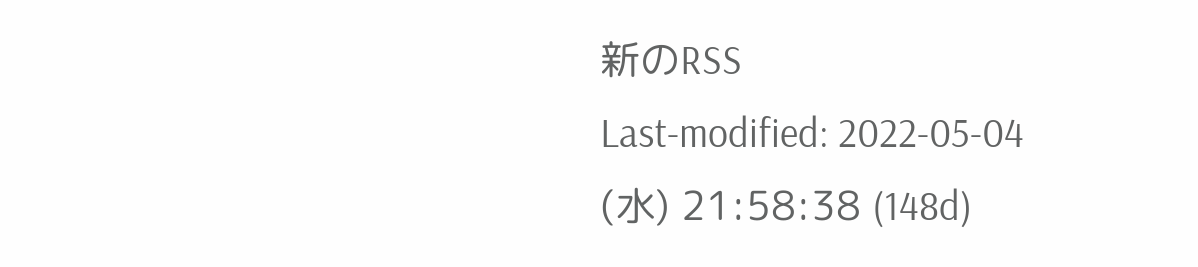新のRSS
Last-modified: 2022-05-04 (水) 21:58:38 (148d)